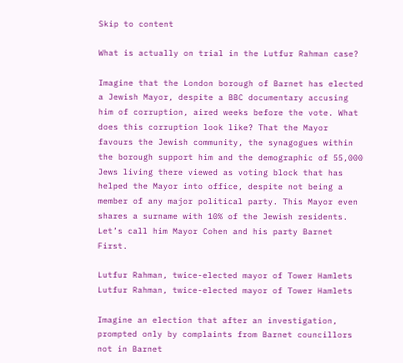Skip to content

What is actually on trial in the Lutfur Rahman case?

Imagine that the London borough of Barnet has elected a Jewish Mayor, despite a BBC documentary accusing him of corruption, aired weeks before the vote. What does this corruption look like? That the Mayor favours the Jewish community, the synagogues within the borough support him and the demographic of 55,000 Jews living there viewed as voting block that has helped the Mayor into office, despite not being a member of any major political party. This Mayor even shares a surname with 10% of the Jewish residents. Let’s call him Mayor Cohen and his party Barnet First.

Lutfur Rahman, twice-elected mayor of Tower Hamlets
Lutfur Rahman, twice-elected mayor of Tower Hamlets

Imagine an election that after an investigation, prompted only by complaints from Barnet councillors not in Barnet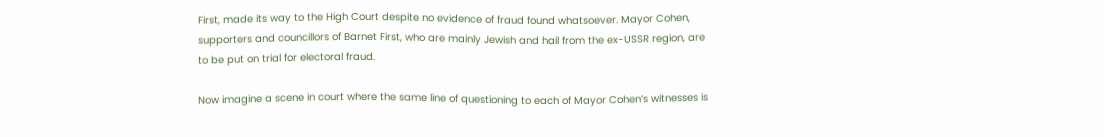First, made its way to the High Court despite no evidence of fraud found whatsoever. Mayor Cohen, supporters and councillors of Barnet First, who are mainly Jewish and hail from the ex-USSR region, are to be put on trial for electoral fraud.

Now imagine a scene in court where the same line of questioning to each of Mayor Cohen’s witnesses is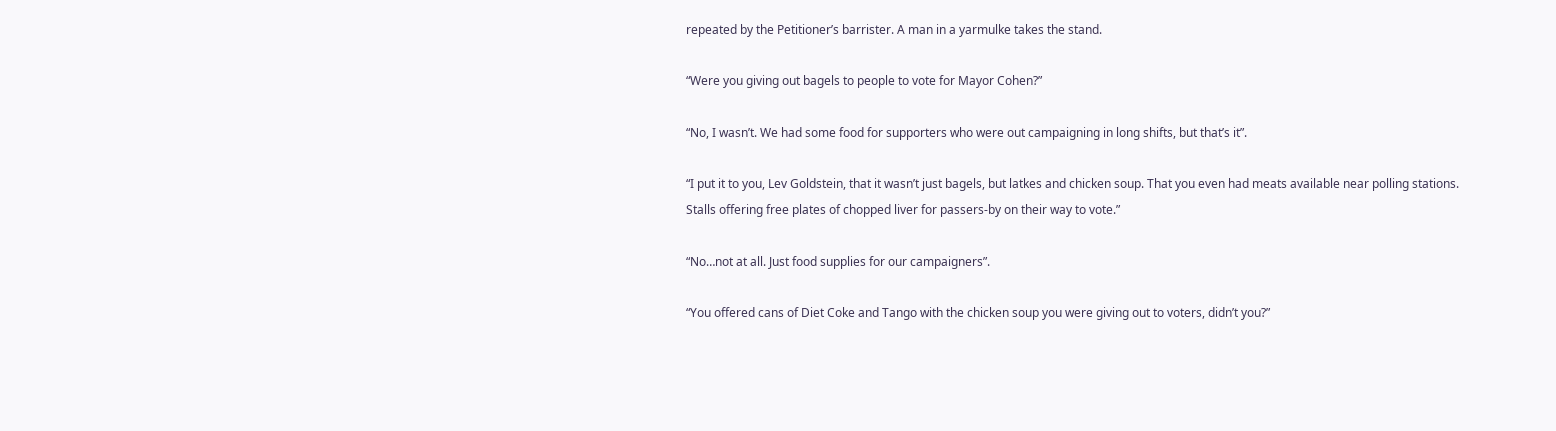repeated by the Petitioner’s barrister. A man in a yarmulke takes the stand.

“Were you giving out bagels to people to vote for Mayor Cohen?”

“No, I wasn’t. We had some food for supporters who were out campaigning in long shifts, but that’s it”.

“I put it to you, Lev Goldstein, that it wasn’t just bagels, but latkes and chicken soup. That you even had meats available near polling stations. Stalls offering free plates of chopped liver for passers-by on their way to vote.”

“No…not at all. Just food supplies for our campaigners”.

“You offered cans of Diet Coke and Tango with the chicken soup you were giving out to voters, didn’t you?”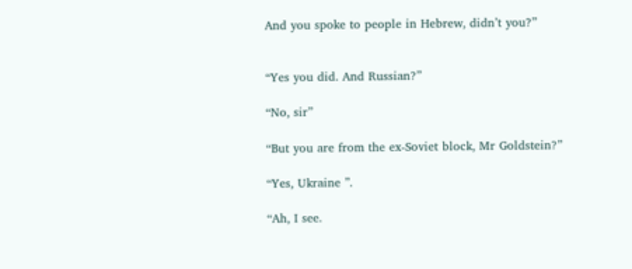And you spoke to people in Hebrew, didn’t you?”


“Yes you did. And Russian?”

“No, sir”

“But you are from the ex-Soviet block, Mr Goldstein?”

“Yes, Ukraine ”.

“Ah, I see.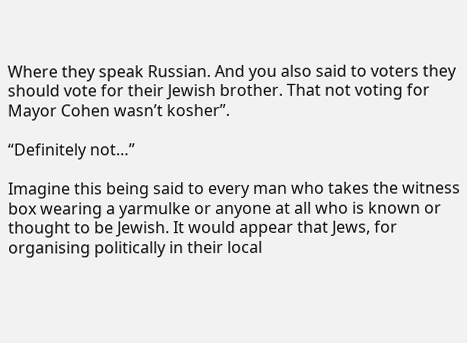Where they speak Russian. And you also said to voters they should vote for their Jewish brother. That not voting for Mayor Cohen wasn’t kosher”.

“Definitely not…”

Imagine this being said to every man who takes the witness box wearing a yarmulke or anyone at all who is known or thought to be Jewish. It would appear that Jews, for organising politically in their local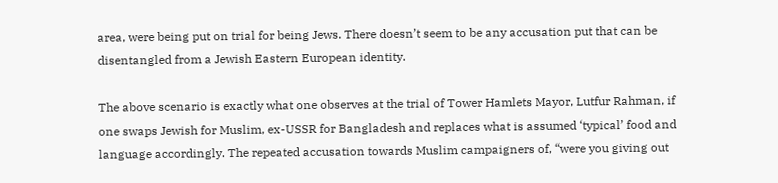area, were being put on trial for being Jews. There doesn’t seem to be any accusation put that can be disentangled from a Jewish Eastern European identity.

The above scenario is exactly what one observes at the trial of Tower Hamlets Mayor, Lutfur Rahman, if one swaps Jewish for Muslim, ex-USSR for Bangladesh and replaces what is assumed ‘typical’ food and language accordingly. The repeated accusation towards Muslim campaigners of, “were you giving out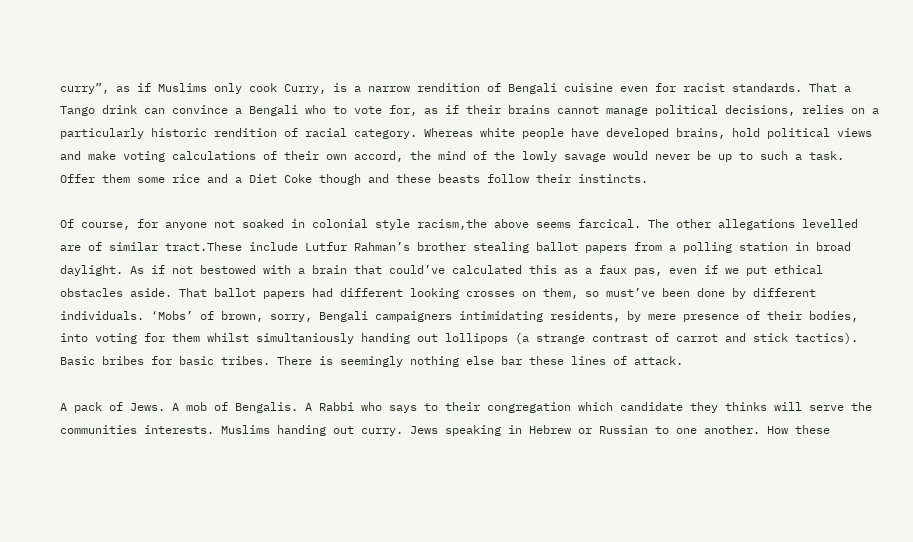curry”, as if Muslims only cook Curry, is a narrow rendition of Bengali cuisine even for racist standards. That a Tango drink can convince a Bengali who to vote for, as if their brains cannot manage political decisions, relies on a particularly historic rendition of racial category. Whereas white people have developed brains, hold political views and make voting calculations of their own accord, the mind of the lowly savage would never be up to such a task. Offer them some rice and a Diet Coke though and these beasts follow their instincts.

Of course, for anyone not soaked in colonial style racism,the above seems farcical. The other allegations levelled are of similar tract.These include Lutfur Rahman’s brother stealing ballot papers from a polling station in broad daylight. As if not bestowed with a brain that could’ve calculated this as a faux pas, even if we put ethical obstacles aside. That ballot papers had different looking crosses on them, so must’ve been done by different individuals. ‘Mobs’ of brown, sorry, Bengali campaigners intimidating residents, by mere presence of their bodies, into voting for them whilst simultaniously handing out lollipops (a strange contrast of carrot and stick tactics). Basic bribes for basic tribes. There is seemingly nothing else bar these lines of attack.

A pack of Jews. A mob of Bengalis. A Rabbi who says to their congregation which candidate they thinks will serve the communities interests. Muslims handing out curry. Jews speaking in Hebrew or Russian to one another. How these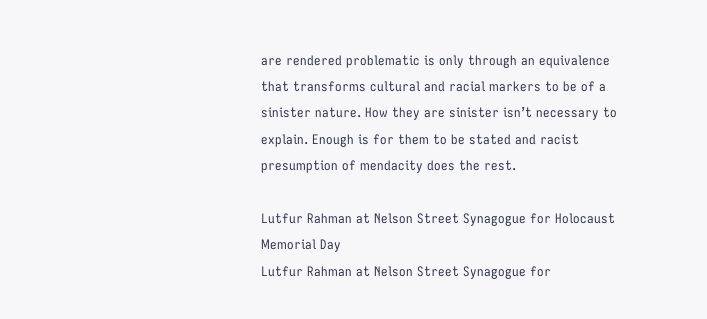are rendered problematic is only through an equivalence that transforms cultural and racial markers to be of a sinister nature. How they are sinister isn’t necessary to explain. Enough is for them to be stated and racist presumption of mendacity does the rest.

Lutfur Rahman at Nelson Street Synagogue for Holocaust Memorial Day
Lutfur Rahman at Nelson Street Synagogue for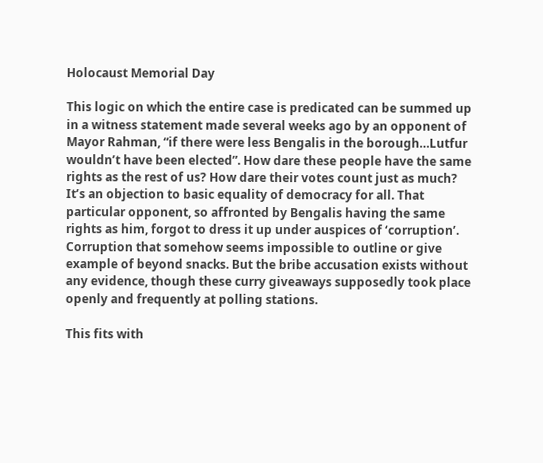Holocaust Memorial Day

This logic on which the entire case is predicated can be summed up in a witness statement made several weeks ago by an opponent of Mayor Rahman, “if there were less Bengalis in the borough…Lutfur wouldn’t have been elected”. How dare these people have the same rights as the rest of us? How dare their votes count just as much? It’s an objection to basic equality of democracy for all. That particular opponent, so affronted by Bengalis having the same rights as him, forgot to dress it up under auspices of ‘corruption’. Corruption that somehow seems impossible to outline or give example of beyond snacks. But the bribe accusation exists without any evidence, though these curry giveaways supposedly took place openly and frequently at polling stations.

This fits with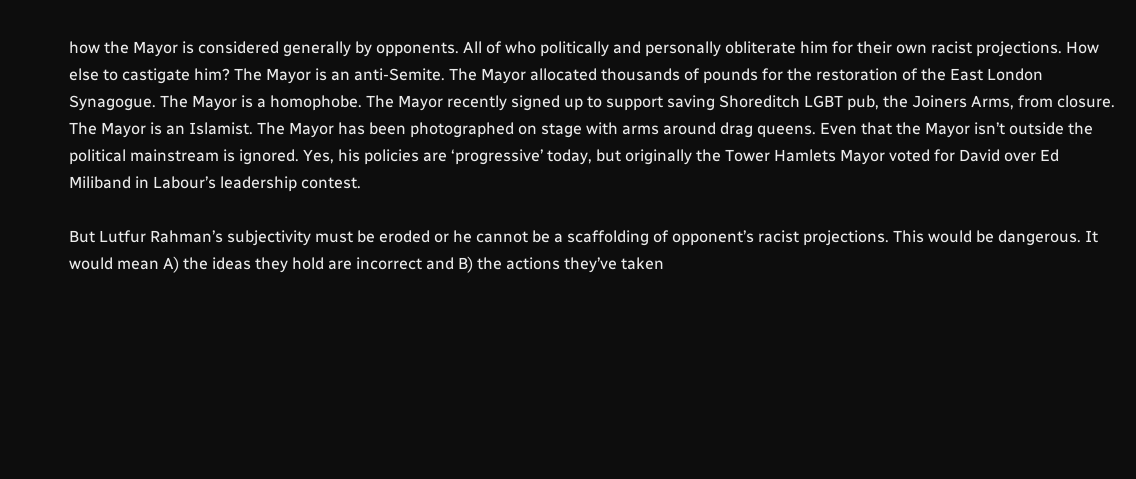how the Mayor is considered generally by opponents. All of who politically and personally obliterate him for their own racist projections. How else to castigate him? The Mayor is an anti-Semite. The Mayor allocated thousands of pounds for the restoration of the East London Synagogue. The Mayor is a homophobe. The Mayor recently signed up to support saving Shoreditch LGBT pub, the Joiners Arms, from closure. The Mayor is an Islamist. The Mayor has been photographed on stage with arms around drag queens. Even that the Mayor isn’t outside the political mainstream is ignored. Yes, his policies are ‘progressive’ today, but originally the Tower Hamlets Mayor voted for David over Ed Miliband in Labour’s leadership contest.

But Lutfur Rahman’s subjectivity must be eroded or he cannot be a scaffolding of opponent’s racist projections. This would be dangerous. It would mean A) the ideas they hold are incorrect and B) the actions they’ve taken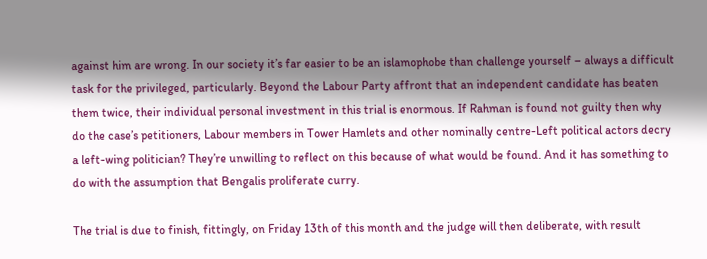against him are wrong. In our society it’s far easier to be an islamophobe than challenge yourself – always a difficult task for the privileged, particularly. Beyond the Labour Party affront that an independent candidate has beaten them twice, their individual personal investment in this trial is enormous. If Rahman is found not guilty then why do the case’s petitioners, Labour members in Tower Hamlets and other nominally centre-Left political actors decry a left-wing politician? They’re unwilling to reflect on this because of what would be found. And it has something to do with the assumption that Bengalis proliferate curry.

The trial is due to finish, fittingly, on Friday 13th of this month and the judge will then deliberate, with result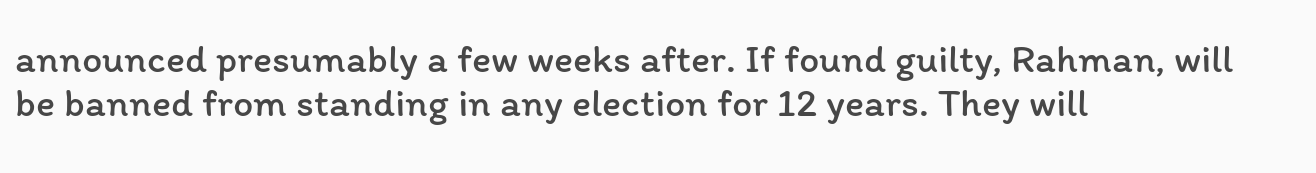announced presumably a few weeks after. If found guilty, Rahman, will be banned from standing in any election for 12 years. They will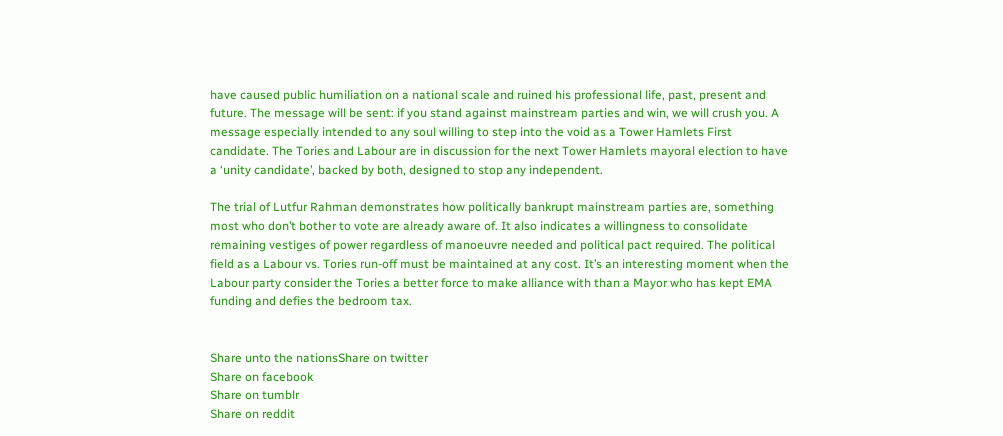have caused public humiliation on a national scale and ruined his professional life, past, present and future. The message will be sent: if you stand against mainstream parties and win, we will crush you. A message especially intended to any soul willing to step into the void as a Tower Hamlets First candidate. The Tories and Labour are in discussion for the next Tower Hamlets mayoral election to have a ‘unity candidate’, backed by both, designed to stop any independent.

The trial of Lutfur Rahman demonstrates how politically bankrupt mainstream parties are, something most who don’t bother to vote are already aware of. It also indicates a willingness to consolidate remaining vestiges of power regardless of manoeuvre needed and political pact required. The political field as a Labour vs. Tories run-off must be maintained at any cost. It’s an interesting moment when the Labour party consider the Tories a better force to make alliance with than a Mayor who has kept EMA funding and defies the bedroom tax.


Share unto the nationsShare on twitter
Share on facebook
Share on tumblr
Share on reddit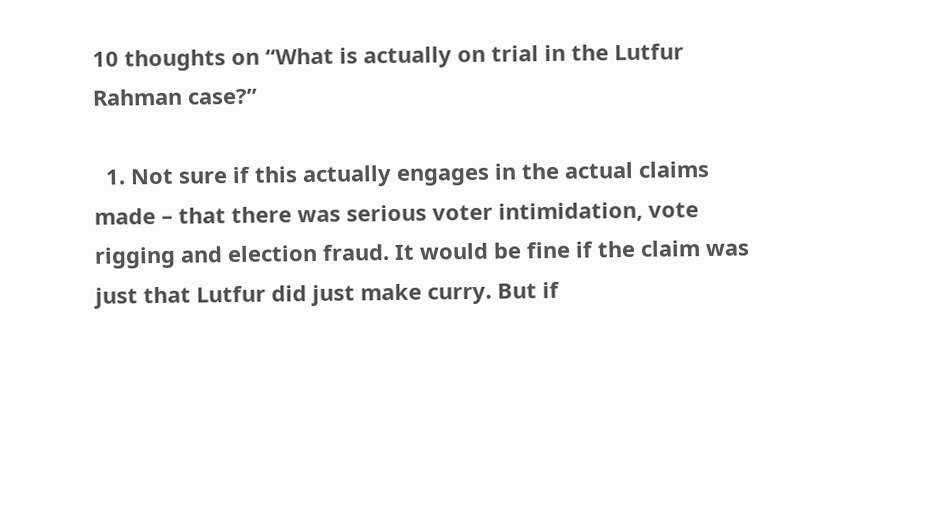10 thoughts on “What is actually on trial in the Lutfur Rahman case?”

  1. Not sure if this actually engages in the actual claims made – that there was serious voter intimidation, vote rigging and election fraud. It would be fine if the claim was just that Lutfur did just make curry. But if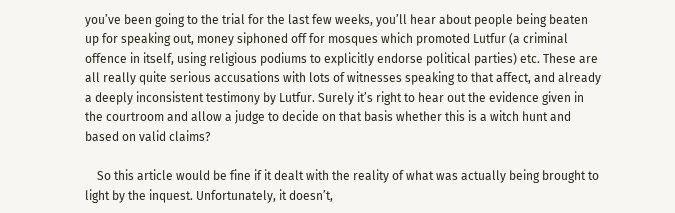you’ve been going to the trial for the last few weeks, you’ll hear about people being beaten up for speaking out, money siphoned off for mosques which promoted Lutfur (a criminal offence in itself, using religious podiums to explicitly endorse political parties) etc. These are all really quite serious accusations with lots of witnesses speaking to that affect, and already a deeply inconsistent testimony by Lutfur. Surely it’s right to hear out the evidence given in the courtroom and allow a judge to decide on that basis whether this is a witch hunt and based on valid claims?

    So this article would be fine if it dealt with the reality of what was actually being brought to light by the inquest. Unfortunately, it doesn’t,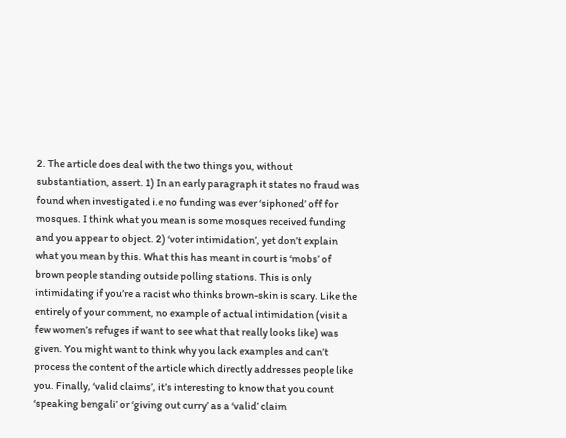2. The article does deal with the two things you, without substantiation, assert. 1) In an early paragraph it states no fraud was found when investigated i.e no funding was ever ‘siphoned’ off for mosques. I think what you mean is some mosques received funding and you appear to object. 2) ‘voter intimidation’, yet don’t explain what you mean by this. What this has meant in court is ‘mobs’ of brown people standing outside polling stations. This is only intimidating if you’re a racist who thinks brown-skin is scary. Like the entirely of your comment, no example of actual intimidation (visit a few women’s refuges if want to see what that really looks like) was given. You might want to think why you lack examples and can’t process the content of the article which directly addresses people like you. Finally, ‘valid claims’, it’s interesting to know that you count ‘speaking bengali’ or ‘giving out curry’ as a ‘valid’ claim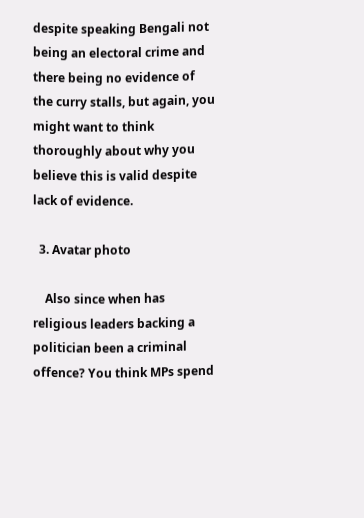despite speaking Bengali not being an electoral crime and there being no evidence of the curry stalls, but again, you might want to think thoroughly about why you believe this is valid despite lack of evidence.

  3. Avatar photo

    Also since when has religious leaders backing a politician been a criminal offence? You think MPs spend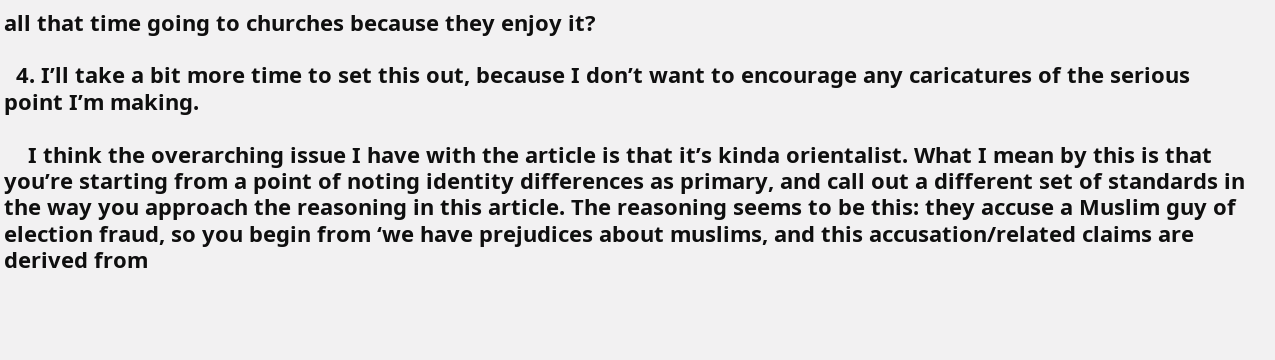all that time going to churches because they enjoy it?

  4. I’ll take a bit more time to set this out, because I don’t want to encourage any caricatures of the serious point I’m making.

    I think the overarching issue I have with the article is that it’s kinda orientalist. What I mean by this is that you’re starting from a point of noting identity differences as primary, and call out a different set of standards in the way you approach the reasoning in this article. The reasoning seems to be this: they accuse a Muslim guy of election fraud, so you begin from ‘we have prejudices about muslims, and this accusation/related claims are derived from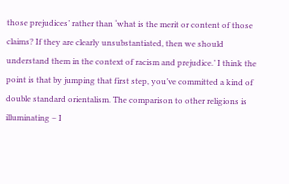those prejudices’ rather than ‘what is the merit or content of those claims? If they are clearly unsubstantiated, then we should understand them in the context of racism and prejudice.’ I think the point is that by jumping that first step, you’ve committed a kind of double standard orientalism. The comparison to other religions is illuminating – I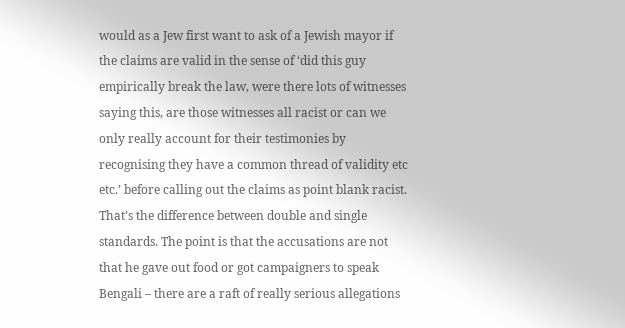would as a Jew first want to ask of a Jewish mayor if the claims are valid in the sense of ‘did this guy empirically break the law, were there lots of witnesses saying this, are those witnesses all racist or can we only really account for their testimonies by recognising they have a common thread of validity etc etc.’ before calling out the claims as point blank racist. That’s the difference between double and single standards. The point is that the accusations are not that he gave out food or got campaigners to speak Bengali – there are a raft of really serious allegations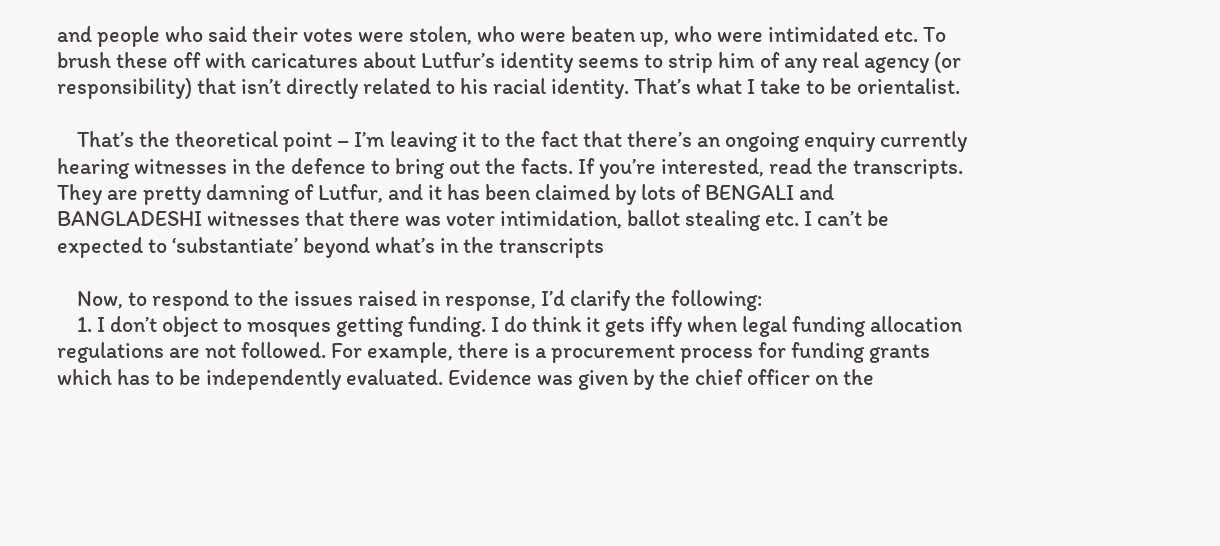and people who said their votes were stolen, who were beaten up, who were intimidated etc. To brush these off with caricatures about Lutfur’s identity seems to strip him of any real agency (or responsibility) that isn’t directly related to his racial identity. That’s what I take to be orientalist.

    That’s the theoretical point – I’m leaving it to the fact that there’s an ongoing enquiry currently hearing witnesses in the defence to bring out the facts. If you’re interested, read the transcripts. They are pretty damning of Lutfur, and it has been claimed by lots of BENGALI and BANGLADESHI witnesses that there was voter intimidation, ballot stealing etc. I can’t be expected to ‘substantiate’ beyond what’s in the transcripts

    Now, to respond to the issues raised in response, I’d clarify the following:
    1. I don’t object to mosques getting funding. I do think it gets iffy when legal funding allocation regulations are not followed. For example, there is a procurement process for funding grants which has to be independently evaluated. Evidence was given by the chief officer on the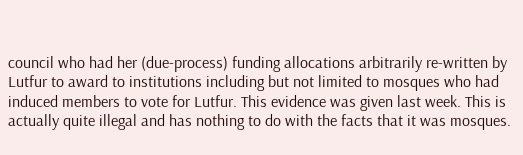council who had her (due-process) funding allocations arbitrarily re-written by Lutfur to award to institutions including but not limited to mosques who had induced members to vote for Lutfur. This evidence was given last week. This is actually quite illegal and has nothing to do with the facts that it was mosques.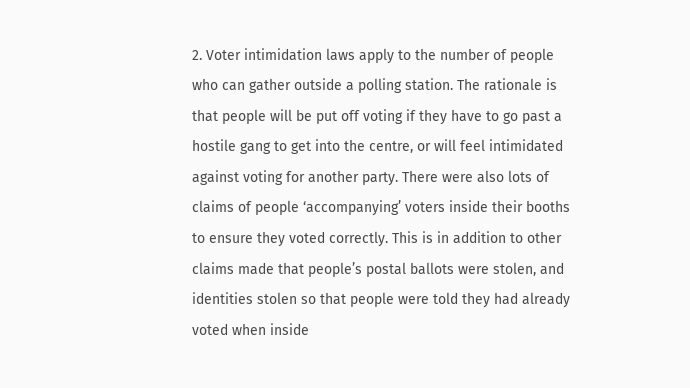2. Voter intimidation laws apply to the number of people who can gather outside a polling station. The rationale is that people will be put off voting if they have to go past a hostile gang to get into the centre, or will feel intimidated against voting for another party. There were also lots of claims of people ‘accompanying’ voters inside their booths to ensure they voted correctly. This is in addition to other claims made that people’s postal ballots were stolen, and identities stolen so that people were told they had already voted when inside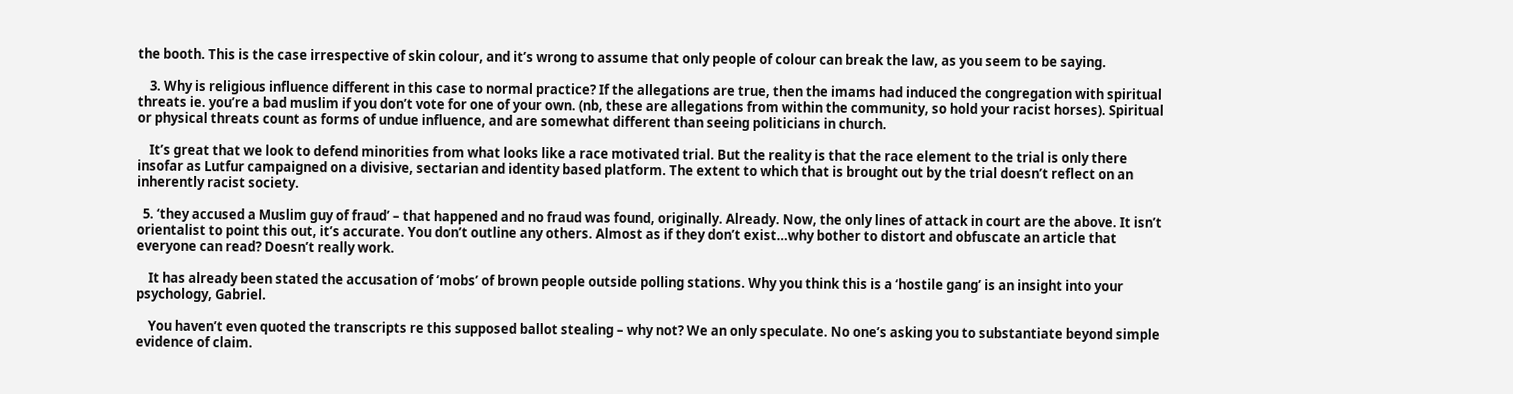the booth. This is the case irrespective of skin colour, and it’s wrong to assume that only people of colour can break the law, as you seem to be saying.

    3. Why is religious influence different in this case to normal practice? If the allegations are true, then the imams had induced the congregation with spiritual threats ie. you’re a bad muslim if you don’t vote for one of your own. (nb, these are allegations from within the community, so hold your racist horses). Spiritual or physical threats count as forms of undue influence, and are somewhat different than seeing politicians in church.

    It’s great that we look to defend minorities from what looks like a race motivated trial. But the reality is that the race element to the trial is only there insofar as Lutfur campaigned on a divisive, sectarian and identity based platform. The extent to which that is brought out by the trial doesn’t reflect on an inherently racist society.

  5. ‘they accused a Muslim guy of fraud’ – that happened and no fraud was found, originally. Already. Now, the only lines of attack in court are the above. It isn’t orientalist to point this out, it’s accurate. You don’t outline any others. Almost as if they don’t exist…why bother to distort and obfuscate an article that everyone can read? Doesn’t really work.

    It has already been stated the accusation of ‘mobs’ of brown people outside polling stations. Why you think this is a ‘hostile gang’ is an insight into your psychology, Gabriel.

    You haven’t even quoted the transcripts re this supposed ballot stealing – why not? We an only speculate. No one’s asking you to substantiate beyond simple evidence of claim.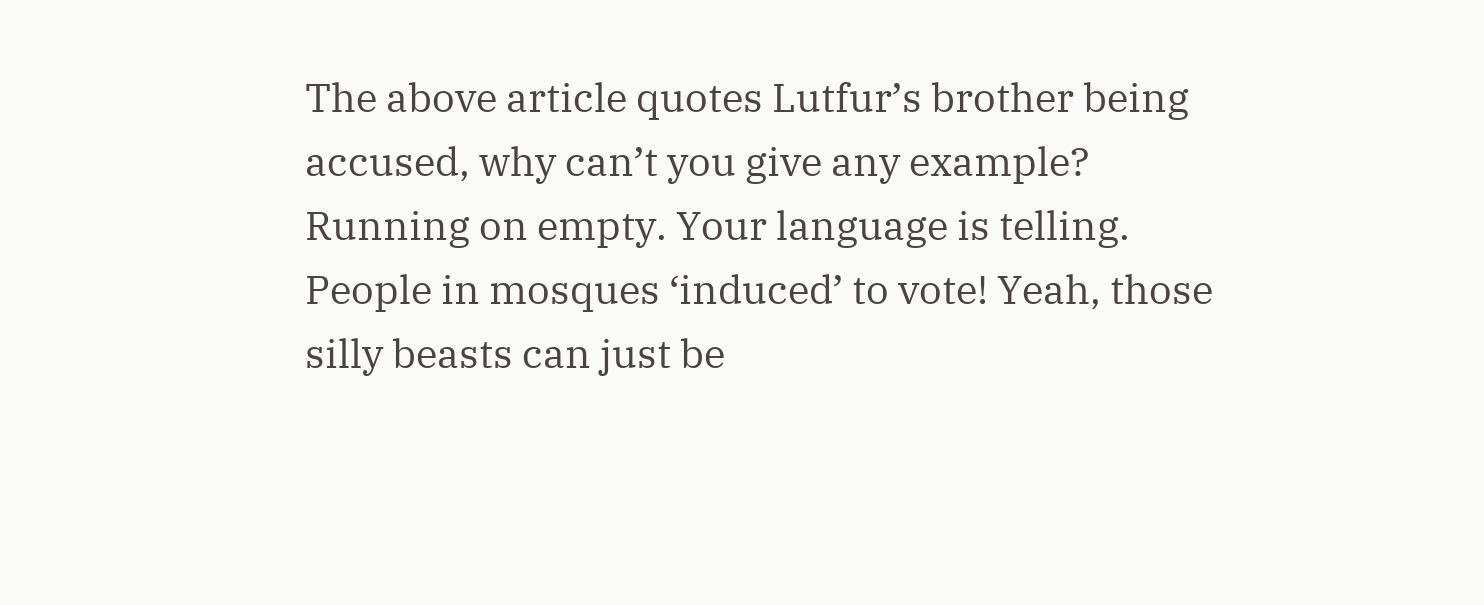The above article quotes Lutfur’s brother being accused, why can’t you give any example? Running on empty. Your language is telling. People in mosques ‘induced’ to vote! Yeah, those silly beasts can just be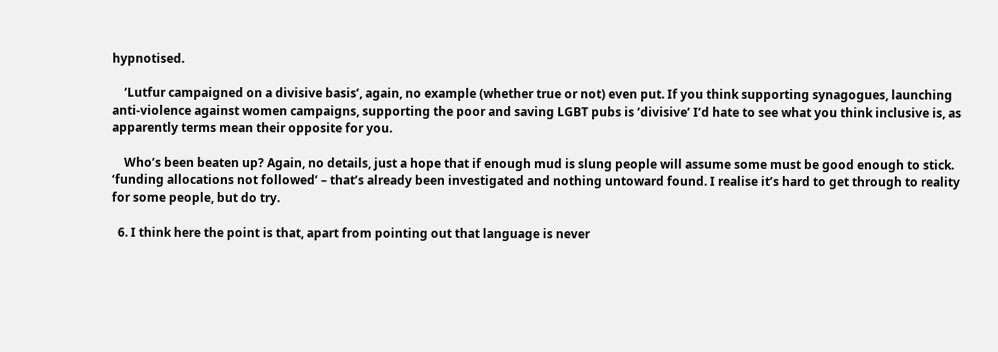hypnotised.

    ‘Lutfur campaigned on a divisive basis’, again, no example (whether true or not) even put. If you think supporting synagogues, launching anti-violence against women campaigns, supporting the poor and saving LGBT pubs is ‘divisive’ I’d hate to see what you think inclusive is, as apparently terms mean their opposite for you.

    Who’s been beaten up? Again, no details, just a hope that if enough mud is slung people will assume some must be good enough to stick. ‘funding allocations not followed’ – that’s already been investigated and nothing untoward found. I realise it’s hard to get through to reality for some people, but do try.

  6. I think here the point is that, apart from pointing out that language is never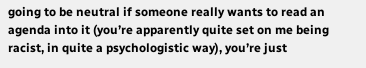going to be neutral if someone really wants to read an agenda into it (you’re apparently quite set on me being racist, in quite a psychologistic way), you’re just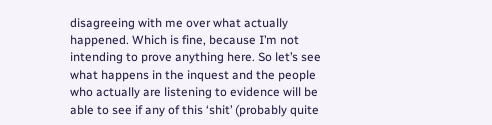disagreeing with me over what actually happened. Which is fine, because I’m not intending to prove anything here. So let’s see what happens in the inquest and the people who actually are listening to evidence will be able to see if any of this ‘shit’ (probably quite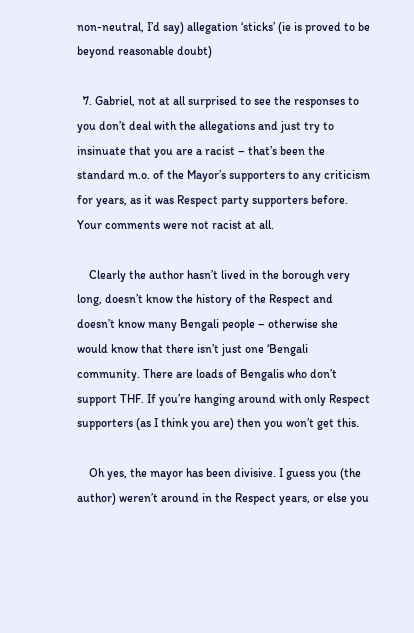non-neutral, I’d say) allegation ‘sticks’ (ie is proved to be beyond reasonable doubt)

  7. Gabriel, not at all surprised to see the responses to you don’t deal with the allegations and just try to insinuate that you are a racist – that’s been the standard m.o. of the Mayor’s supporters to any criticism for years, as it was Respect party supporters before. Your comments were not racist at all.

    Clearly the author hasn’t lived in the borough very long, doesn’t know the history of the Respect and doesn’t know many Bengali people – otherwise she would know that there isn’t just one ‘Bengali community. There are loads of Bengalis who don’t support THF. If you’re hanging around with only Respect supporters (as I think you are) then you won’t get this.

    Oh yes, the mayor has been divisive. I guess you (the author) weren’t around in the Respect years, or else you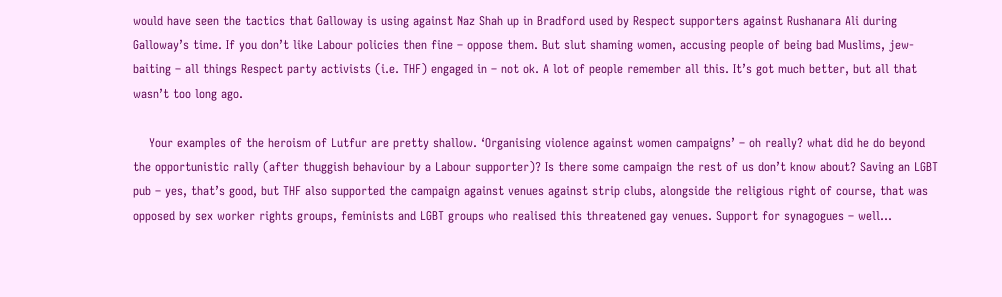would have seen the tactics that Galloway is using against Naz Shah up in Bradford used by Respect supporters against Rushanara Ali during Galloway’s time. If you don’t like Labour policies then fine – oppose them. But slut shaming women, accusing people of being bad Muslims, jew-baiting – all things Respect party activists (i.e. THF) engaged in – not ok. A lot of people remember all this. It’s got much better, but all that wasn’t too long ago.

    Your examples of the heroism of Lutfur are pretty shallow. ‘Organising violence against women campaigns’ – oh really? what did he do beyond the opportunistic rally (after thuggish behaviour by a Labour supporter)? Is there some campaign the rest of us don’t know about? Saving an LGBT pub – yes, that’s good, but THF also supported the campaign against venues against strip clubs, alongside the religious right of course, that was opposed by sex worker rights groups, feminists and LGBT groups who realised this threatened gay venues. Support for synagogues – well…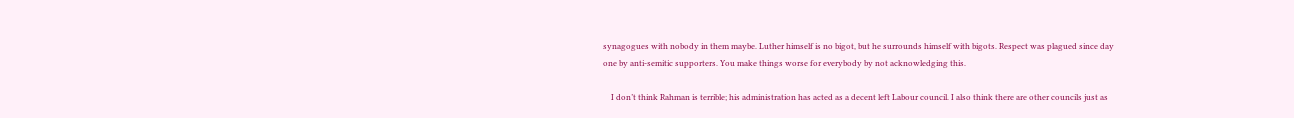synagogues with nobody in them maybe. Luther himself is no bigot, but he surrounds himself with bigots. Respect was plagued since day one by anti-semitic supporters. You make things worse for everybody by not acknowledging this.

    I don’t think Rahman is terrible; his administration has acted as a decent left Labour council. I also think there are other councils just as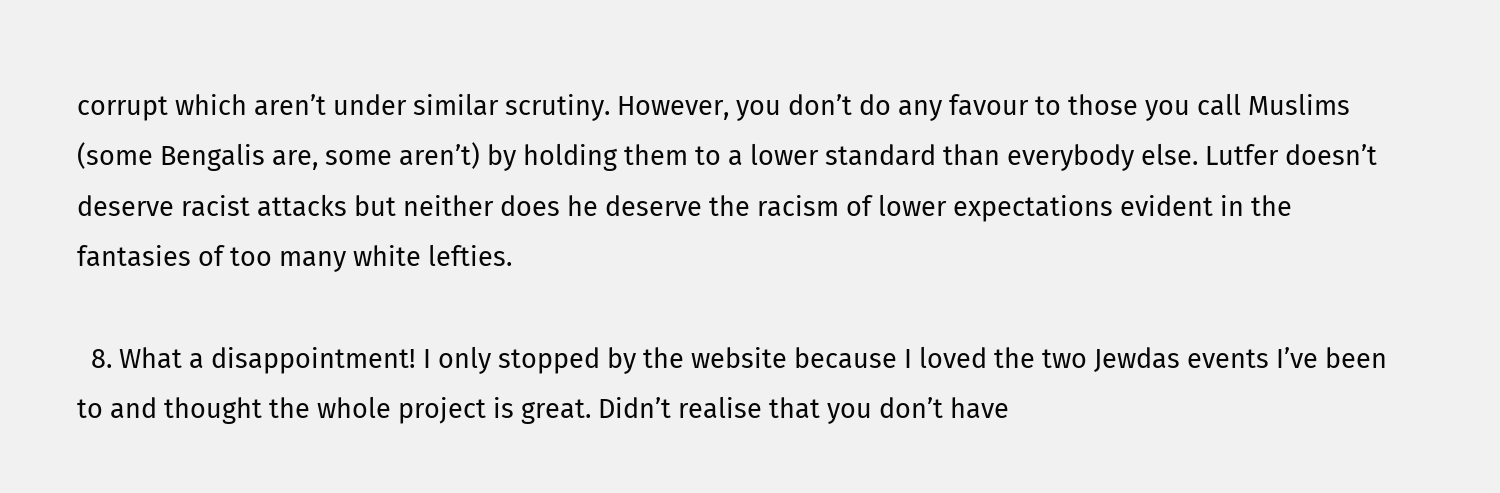corrupt which aren’t under similar scrutiny. However, you don’t do any favour to those you call Muslims (some Bengalis are, some aren’t) by holding them to a lower standard than everybody else. Lutfer doesn’t deserve racist attacks but neither does he deserve the racism of lower expectations evident in the fantasies of too many white lefties.

  8. What a disappointment! I only stopped by the website because I loved the two Jewdas events I’ve been to and thought the whole project is great. Didn’t realise that you don’t have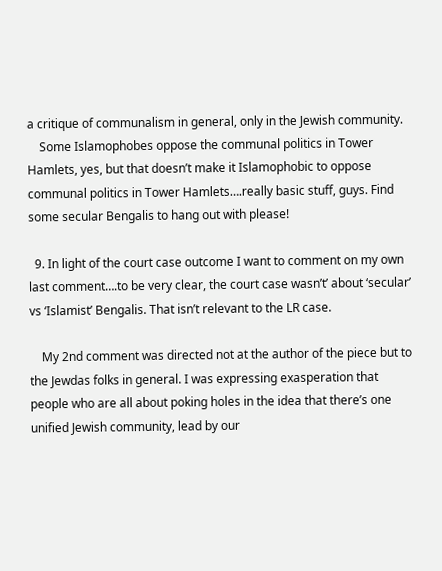a critique of communalism in general, only in the Jewish community.
    Some Islamophobes oppose the communal politics in Tower Hamlets, yes, but that doesn’t make it Islamophobic to oppose communal politics in Tower Hamlets….really basic stuff, guys. Find some secular Bengalis to hang out with please!

  9. In light of the court case outcome I want to comment on my own last comment….to be very clear, the court case wasn’t’ about ‘secular’ vs ‘Islamist’ Bengalis. That isn’t relevant to the LR case.

    My 2nd comment was directed not at the author of the piece but to the Jewdas folks in general. I was expressing exasperation that people who are all about poking holes in the idea that there’s one unified Jewish community, lead by our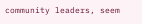community leaders, seem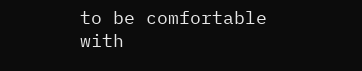to be comfortable with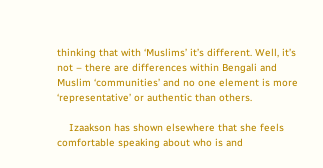thinking that with ‘Muslims’ it’s different. Well, it’s not – there are differences within Bengali and Muslim ‘communities’ and no one element is more ‘representative’ or authentic than others.

    Izaakson has shown elsewhere that she feels comfortable speaking about who is and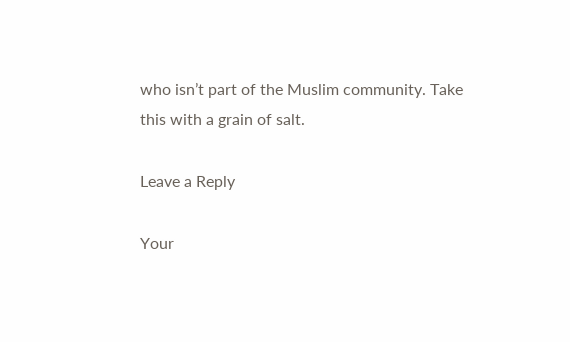who isn’t part of the Muslim community. Take this with a grain of salt.

Leave a Reply

Your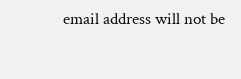email address will not be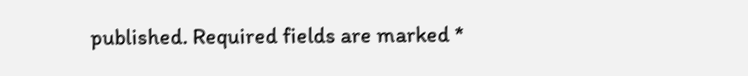published. Required fields are marked *